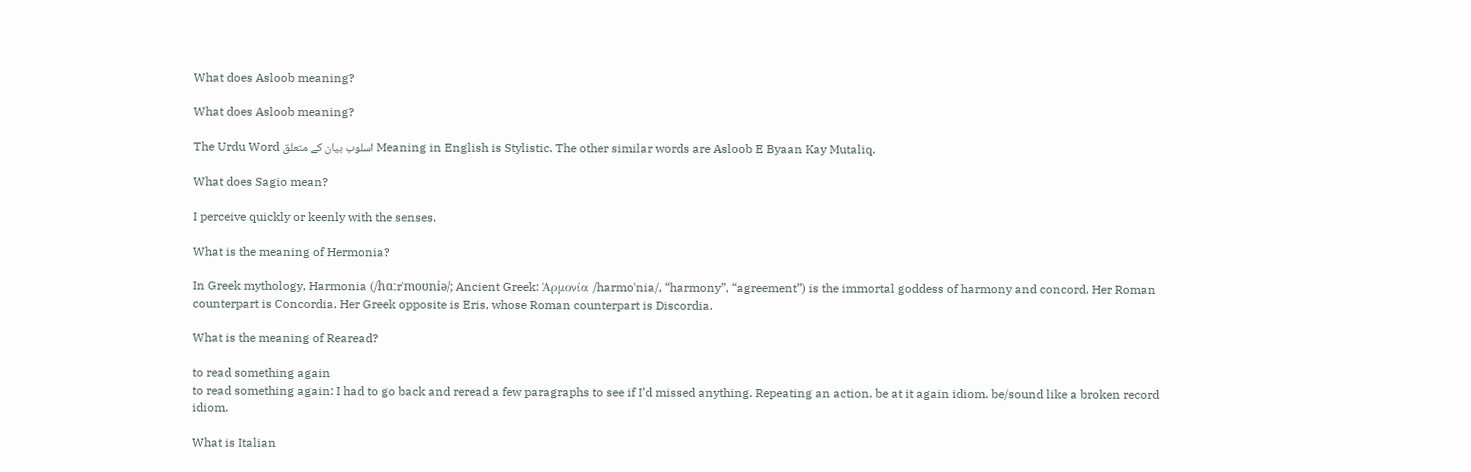What does Asloob meaning?

What does Asloob meaning?

The Urdu Word اسلوب بیان کے متعلق Meaning in English is Stylistic. The other similar words are Asloob E Byaan Kay Mutaliq.

What does Sagio mean?

I perceive quickly or keenly with the senses.

What is the meaning of Hermonia?

In Greek mythology, Harmonia (/hɑːrˈmoʊniə/; Ancient Greek: Ἁρμονία /harmoˈnia/, “harmony”, “agreement”) is the immortal goddess of harmony and concord. Her Roman counterpart is Concordia. Her Greek opposite is Eris, whose Roman counterpart is Discordia.

What is the meaning of Rearead?

to read something again
to read something again: I had to go back and reread a few paragraphs to see if I’d missed anything. Repeating an action. be at it again idiom. be/sound like a broken record idiom.

What is Italian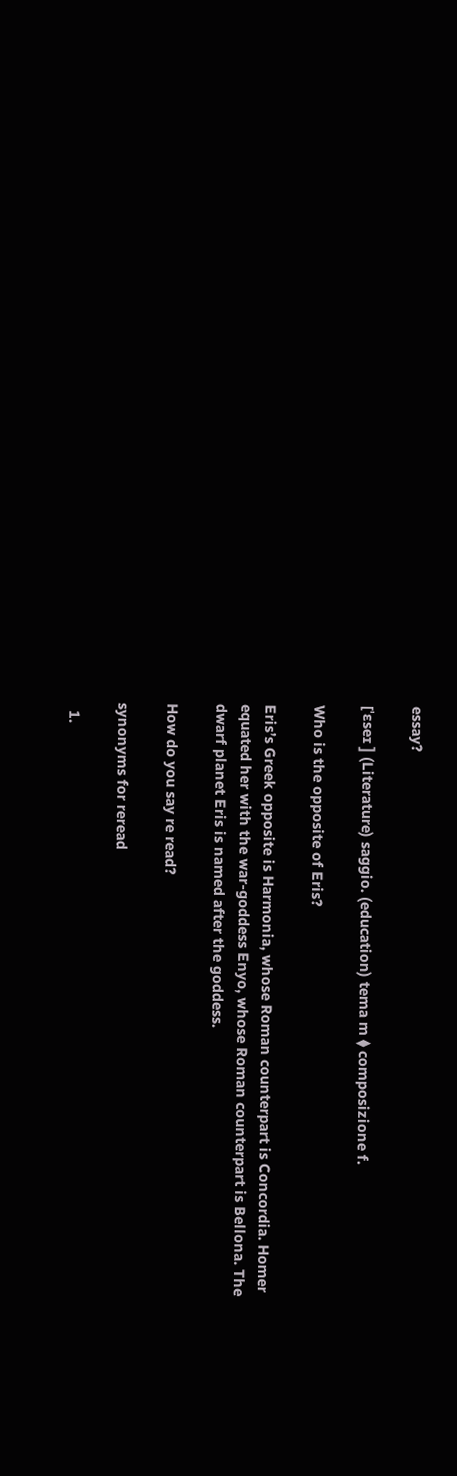essay?

[ˈɛseɪ ] (Literature) saggio. (education) tema m ⧫ composizione f.

Who is the opposite of Eris?

Eris’s Greek opposite is Harmonia, whose Roman counterpart is Concordia. Homer equated her with the war-goddess Enyo, whose Roman counterpart is Bellona. The dwarf planet Eris is named after the goddess.

How do you say re read?

synonyms for reread

  1.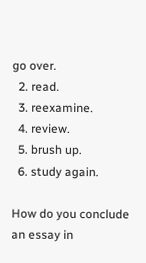go over.
  2. read.
  3. reexamine.
  4. review.
  5. brush up.
  6. study again.

How do you conclude an essay in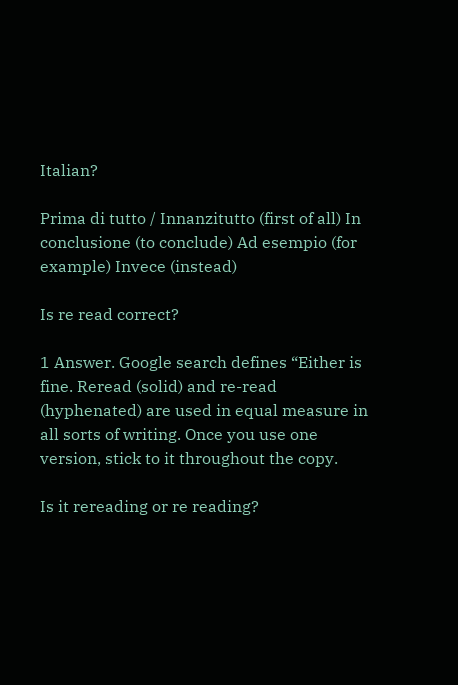Italian?

Prima di tutto / Innanzitutto (first of all) In conclusione (to conclude) Ad esempio (for example) Invece (instead)

Is re read correct?

1 Answer. Google search defines “Either is fine. Reread (solid) and re-read (hyphenated) are used in equal measure in all sorts of writing. Once you use one version, stick to it throughout the copy.

Is it rereading or re reading?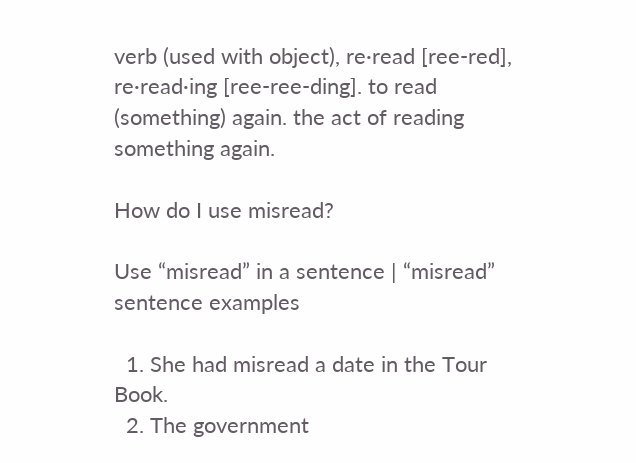verb (used with object), re·read [ree-red], re·read·ing [ree-ree-ding]. to read (something) again. the act of reading something again.

How do I use misread?

Use “misread” in a sentence | “misread” sentence examples

  1. She had misread a date in the Tour Book.
  2. The government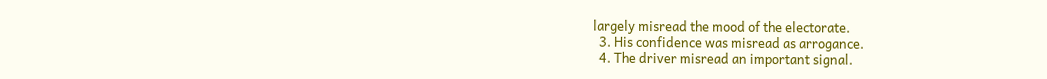largely misread the mood of the electorate.
  3. His confidence was misread as arrogance.
  4. The driver misread an important signal.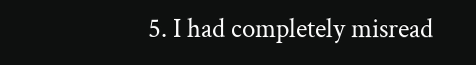5. I had completely misread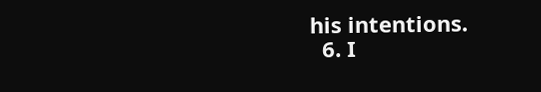his intentions.
  6. I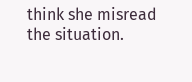think she misread the situation.